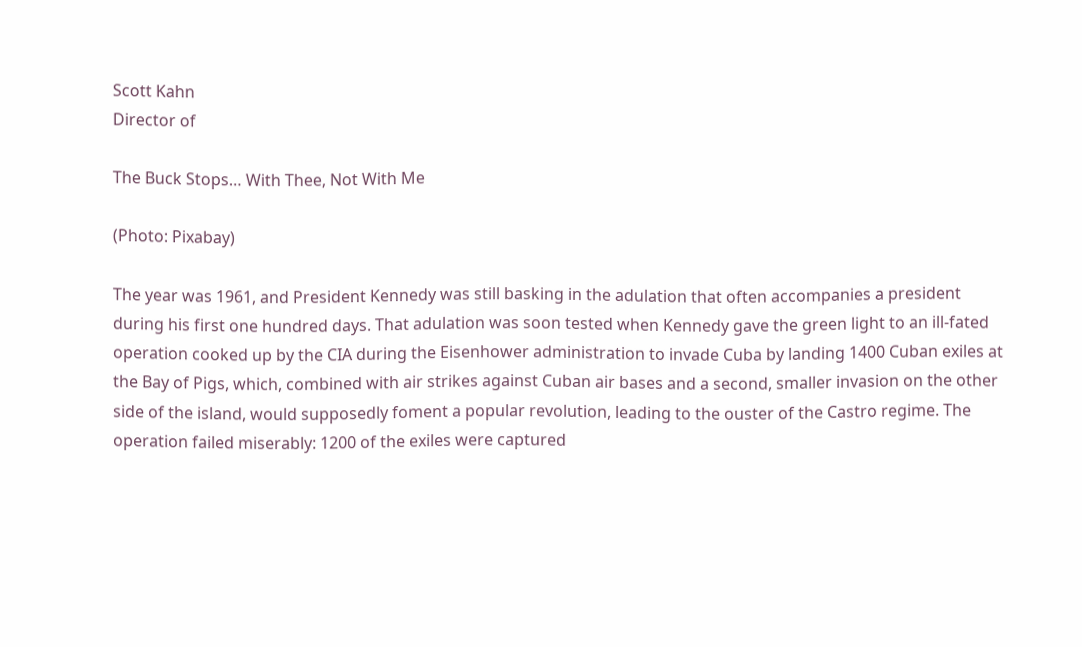Scott Kahn
Director of

The Buck Stops… With Thee, Not With Me

(Photo: Pixabay)

The year was 1961, and President Kennedy was still basking in the adulation that often accompanies a president during his first one hundred days. That adulation was soon tested when Kennedy gave the green light to an ill-fated operation cooked up by the CIA during the Eisenhower administration to invade Cuba by landing 1400 Cuban exiles at the Bay of Pigs, which, combined with air strikes against Cuban air bases and a second, smaller invasion on the other side of the island, would supposedly foment a popular revolution, leading to the ouster of the Castro regime. The operation failed miserably: 1200 of the exiles were captured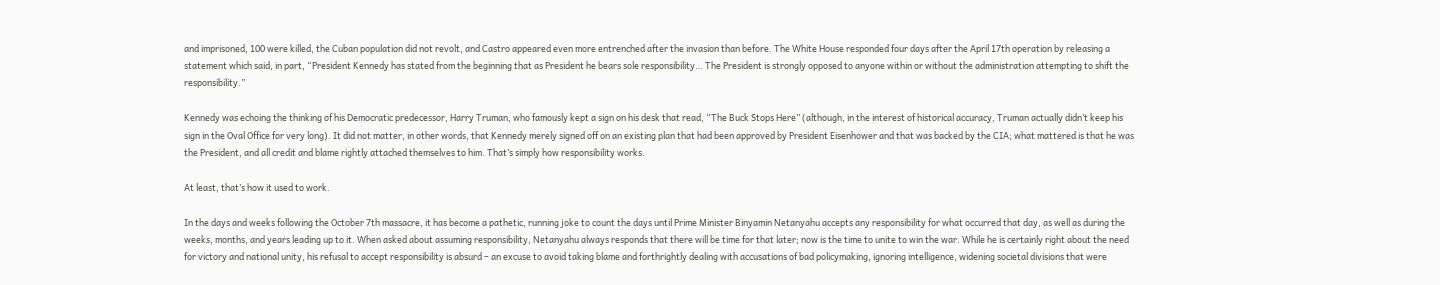and imprisoned, 100 were killed, the Cuban population did not revolt, and Castro appeared even more entrenched after the invasion than before. The White House responded four days after the April 17th operation by releasing a statement which said, in part, “President Kennedy has stated from the beginning that as President he bears sole responsibility… The President is strongly opposed to anyone within or without the administration attempting to shift the responsibility.”

Kennedy was echoing the thinking of his Democratic predecessor, Harry Truman, who famously kept a sign on his desk that read, “The Buck Stops Here” (although, in the interest of historical accuracy, Truman actually didn’t keep his sign in the Oval Office for very long). It did not matter, in other words, that Kennedy merely signed off on an existing plan that had been approved by President Eisenhower and that was backed by the CIA; what mattered is that he was the President, and all credit and blame rightly attached themselves to him. That’s simply how responsibility works.

At least, that’s how it used to work.

In the days and weeks following the October 7th massacre, it has become a pathetic, running joke to count the days until Prime Minister Binyamin Netanyahu accepts any responsibility for what occurred that day, as well as during the weeks, months, and years leading up to it. When asked about assuming responsibility, Netanyahu always responds that there will be time for that later; now is the time to unite to win the war. While he is certainly right about the need for victory and national unity, his refusal to accept responsibility is absurd – an excuse to avoid taking blame and forthrightly dealing with accusations of bad policymaking, ignoring intelligence, widening societal divisions that were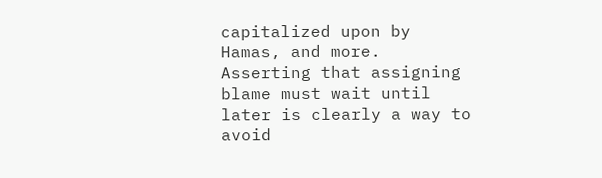capitalized upon by Hamas, and more. Asserting that assigning blame must wait until later is clearly a way to avoid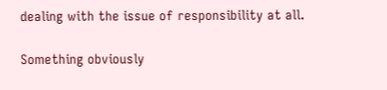dealing with the issue of responsibility at all.

Something obviously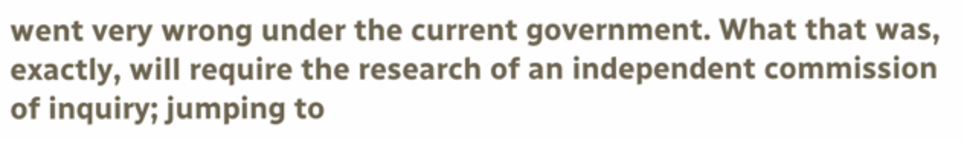went very wrong under the current government. What that was, exactly, will require the research of an independent commission of inquiry; jumping to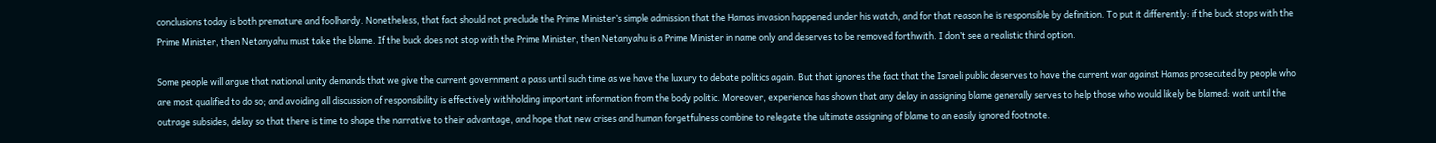conclusions today is both premature and foolhardy. Nonetheless, that fact should not preclude the Prime Minister’s simple admission that the Hamas invasion happened under his watch, and for that reason he is responsible by definition. To put it differently: if the buck stops with the Prime Minister, then Netanyahu must take the blame. If the buck does not stop with the Prime Minister, then Netanyahu is a Prime Minister in name only and deserves to be removed forthwith. I don’t see a realistic third option.

Some people will argue that national unity demands that we give the current government a pass until such time as we have the luxury to debate politics again. But that ignores the fact that the Israeli public deserves to have the current war against Hamas prosecuted by people who are most qualified to do so; and avoiding all discussion of responsibility is effectively withholding important information from the body politic. Moreover, experience has shown that any delay in assigning blame generally serves to help those who would likely be blamed: wait until the outrage subsides, delay so that there is time to shape the narrative to their advantage, and hope that new crises and human forgetfulness combine to relegate the ultimate assigning of blame to an easily ignored footnote.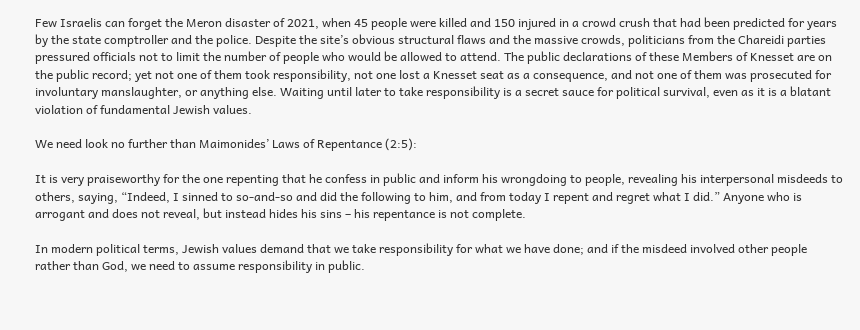Few Israelis can forget the Meron disaster of 2021, when 45 people were killed and 150 injured in a crowd crush that had been predicted for years by the state comptroller and the police. Despite the site’s obvious structural flaws and the massive crowds, politicians from the Chareidi parties pressured officials not to limit the number of people who would be allowed to attend. The public declarations of these Members of Knesset are on the public record; yet not one of them took responsibility, not one lost a Knesset seat as a consequence, and not one of them was prosecuted for involuntary manslaughter, or anything else. Waiting until later to take responsibility is a secret sauce for political survival, even as it is a blatant violation of fundamental Jewish values.

We need look no further than Maimonides’ Laws of Repentance (2:5):

It is very praiseworthy for the one repenting that he confess in public and inform his wrongdoing to people, revealing his interpersonal misdeeds to others, saying, “Indeed, I sinned to so-and-so and did the following to him, and from today I repent and regret what I did.” Anyone who is arrogant and does not reveal, but instead hides his sins – his repentance is not complete.

In modern political terms, Jewish values demand that we take responsibility for what we have done; and if the misdeed involved other people rather than God, we need to assume responsibility in public.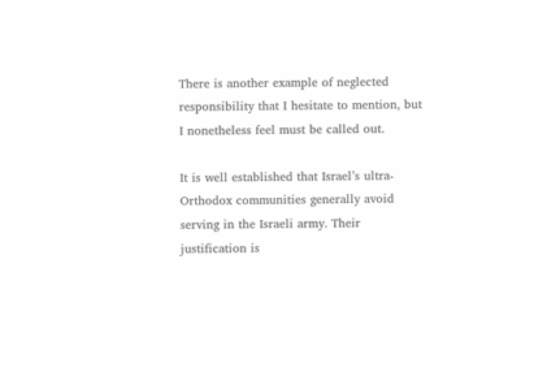There is another example of neglected responsibility that I hesitate to mention, but I nonetheless feel must be called out.

It is well established that Israel’s ultra-Orthodox communities generally avoid serving in the Israeli army. Their justification is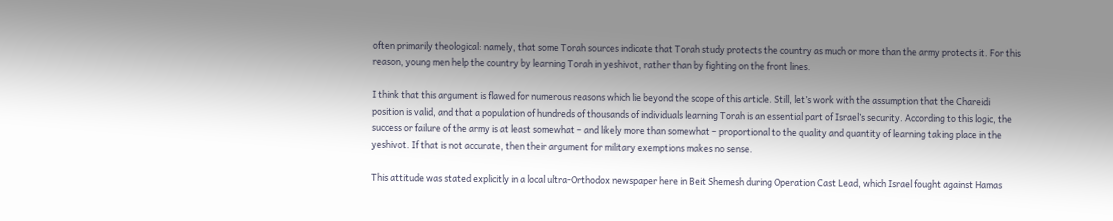often primarily theological: namely, that some Torah sources indicate that Torah study protects the country as much or more than the army protects it. For this reason, young men help the country by learning Torah in yeshivot, rather than by fighting on the front lines.

I think that this argument is flawed for numerous reasons which lie beyond the scope of this article. Still, let’s work with the assumption that the Chareidi position is valid, and that a population of hundreds of thousands of individuals learning Torah is an essential part of Israel’s security. According to this logic, the success or failure of the army is at least somewhat – and likely more than somewhat – proportional to the quality and quantity of learning taking place in the yeshivot. If that is not accurate, then their argument for military exemptions makes no sense.

This attitude was stated explicitly in a local ultra-Orthodox newspaper here in Beit Shemesh during Operation Cast Lead, which Israel fought against Hamas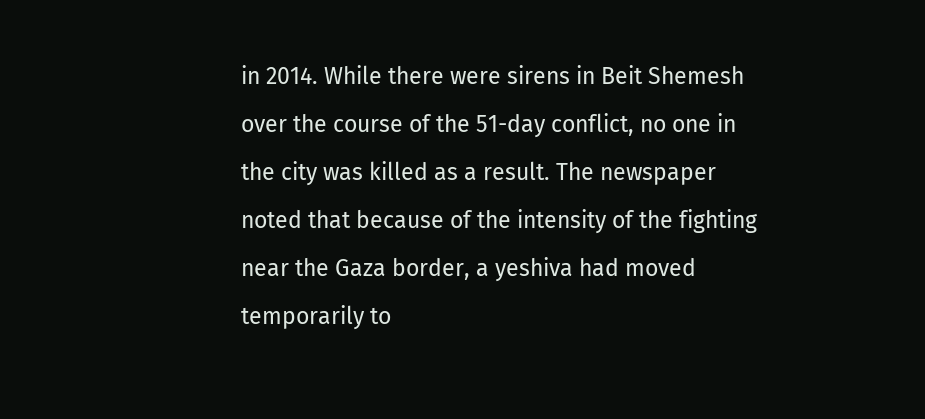in 2014. While there were sirens in Beit Shemesh over the course of the 51-day conflict, no one in the city was killed as a result. The newspaper noted that because of the intensity of the fighting near the Gaza border, a yeshiva had moved temporarily to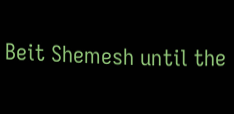Beit Shemesh until the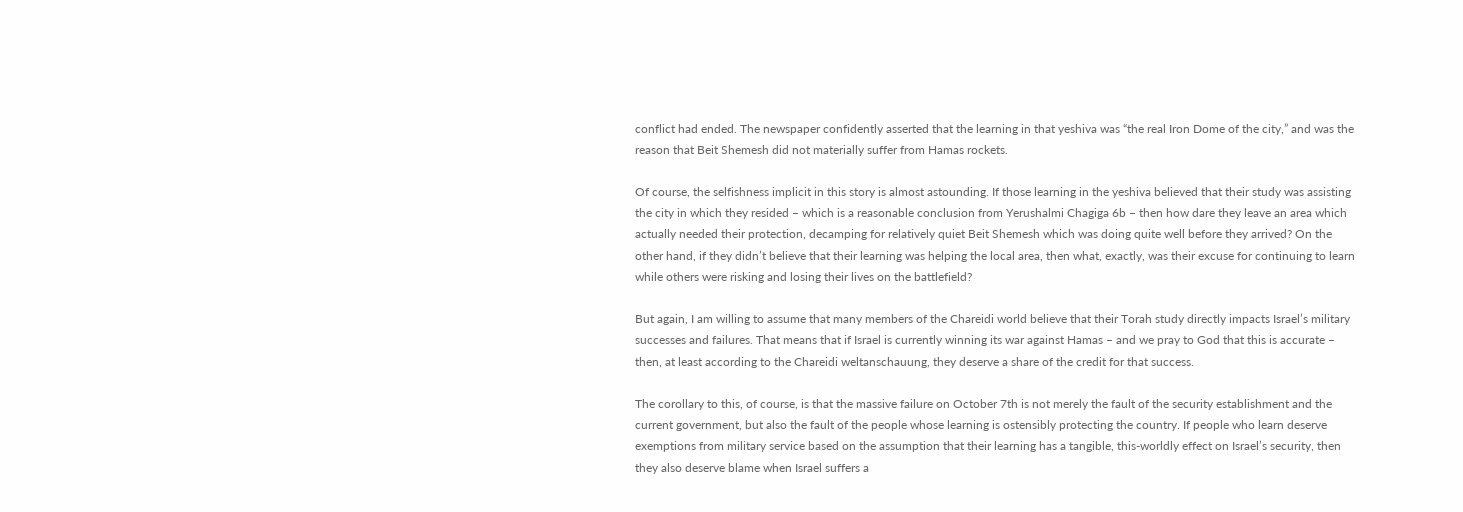conflict had ended. The newspaper confidently asserted that the learning in that yeshiva was “the real Iron Dome of the city,” and was the reason that Beit Shemesh did not materially suffer from Hamas rockets.

Of course, the selfishness implicit in this story is almost astounding. If those learning in the yeshiva believed that their study was assisting the city in which they resided – which is a reasonable conclusion from Yerushalmi Chagiga 6b – then how dare they leave an area which actually needed their protection, decamping for relatively quiet Beit Shemesh which was doing quite well before they arrived? On the other hand, if they didn’t believe that their learning was helping the local area, then what, exactly, was their excuse for continuing to learn while others were risking and losing their lives on the battlefield?

But again, I am willing to assume that many members of the Chareidi world believe that their Torah study directly impacts Israel’s military successes and failures. That means that if Israel is currently winning its war against Hamas – and we pray to God that this is accurate – then, at least according to the Chareidi weltanschauung, they deserve a share of the credit for that success.

The corollary to this, of course, is that the massive failure on October 7th is not merely the fault of the security establishment and the current government, but also the fault of the people whose learning is ostensibly protecting the country. If people who learn deserve exemptions from military service based on the assumption that their learning has a tangible, this-worldly effect on Israel’s security, then they also deserve blame when Israel suffers a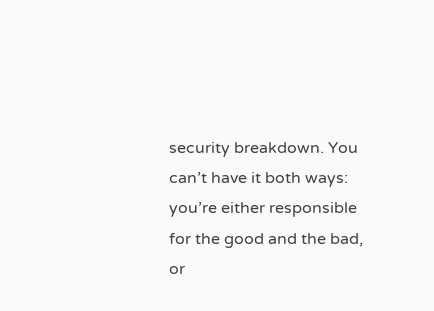security breakdown. You can’t have it both ways: you’re either responsible for the good and the bad, or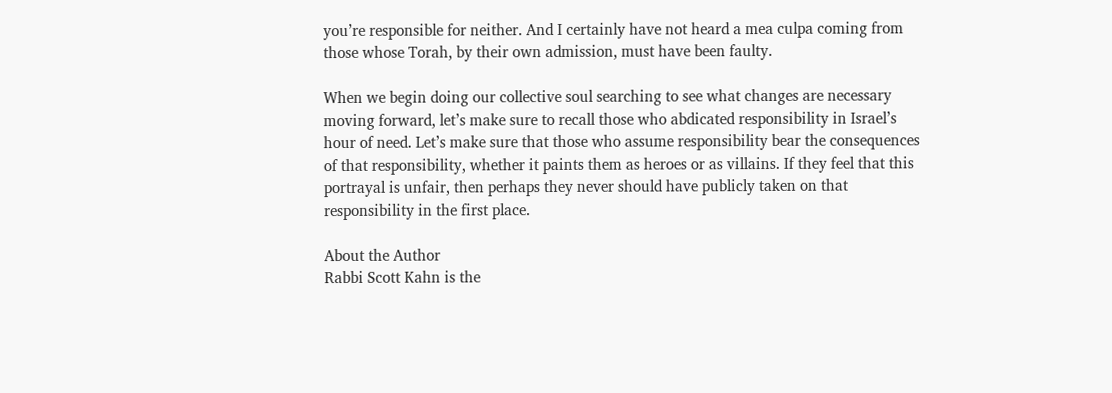you’re responsible for neither. And I certainly have not heard a mea culpa coming from those whose Torah, by their own admission, must have been faulty.

When we begin doing our collective soul searching to see what changes are necessary moving forward, let’s make sure to recall those who abdicated responsibility in Israel’s hour of need. Let’s make sure that those who assume responsibility bear the consequences of that responsibility, whether it paints them as heroes or as villains. If they feel that this portrayal is unfair, then perhaps they never should have publicly taken on that responsibility in the first place.

About the Author
Rabbi Scott Kahn is the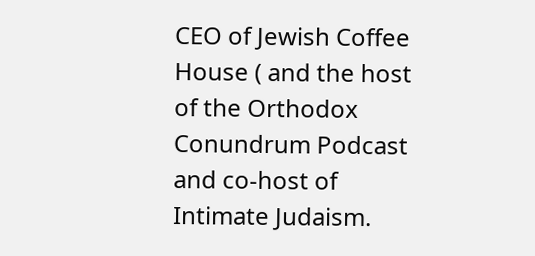CEO of Jewish Coffee House ( and the host of the Orthodox Conundrum Podcast and co-host of Intimate Judaism.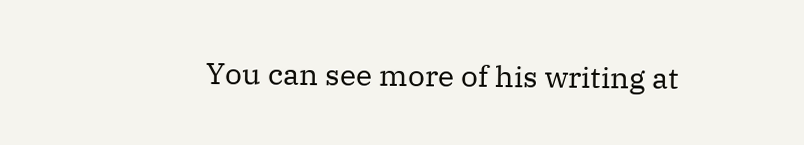You can see more of his writing at